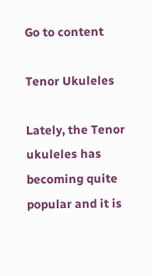Go to content

Tenor Ukuleles

Lately, the Tenor ukuleles has becoming quite popular and it is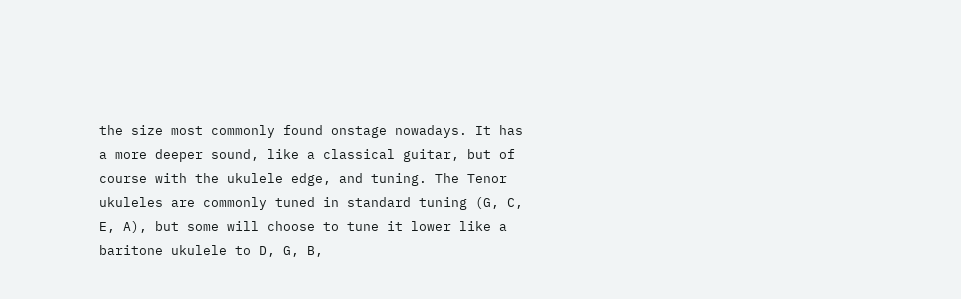the size most commonly found onstage nowadays. It has a more deeper sound, like a classical guitar, but of course with the ukulele edge, and tuning. The Tenor ukuleles are commonly tuned in standard tuning (G, C, E, A), but some will choose to tune it lower like a baritone ukulele to D, G, B,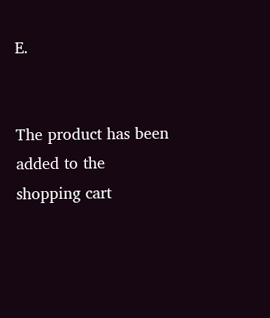E.


The product has been added to the shopping cart